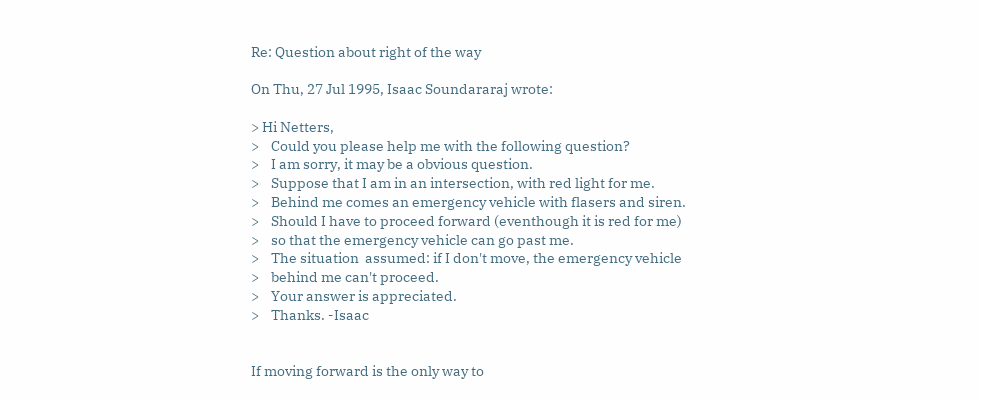Re: Question about right of the way

On Thu, 27 Jul 1995, Isaac Soundararaj wrote:

> Hi Netters,
>    Could you please help me with the following question?
>    I am sorry, it may be a obvious question.
>    Suppose that I am in an intersection, with red light for me.
>    Behind me comes an emergency vehicle with flasers and siren.
>    Should I have to proceed forward (eventhough it is red for me)
>    so that the emergency vehicle can go past me.
>    The situation  assumed: if I don't move, the emergency vehicle
>    behind me can't proceed.
>    Your answer is appreciated.
>    Thanks. -Isaac


If moving forward is the only way to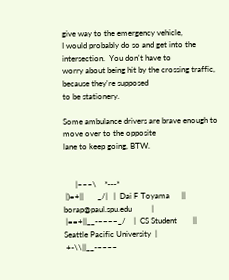give way to the emergency vehicle,
I would probably do so and get into the intersection.  You don't have to
worry about being hit by the crossing traffic, because they're supposed
to be stationery.

Some ambulance drivers are brave enough to move over to the opposite
lane to keep going, BTW.


      |~~~\    *---*
 |)=+||       _/|   |  Dai F Toyama      ||  borap@paul.spu.edu          |
 |==+||__-~~~~_/    |  CS Student        ||  Seattle Pacific University  |
 +-\\||__-~~~~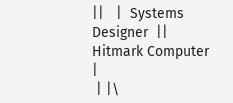||   |  Systems Designer  ||  Hitmark Computer            |
 | |\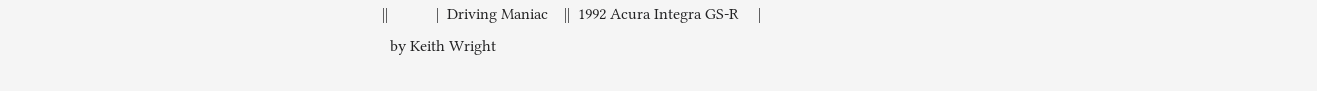||            |  Driving Maniac    ||  1992 Acura Integra GS-R     |
  by Keith Wright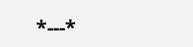*---*